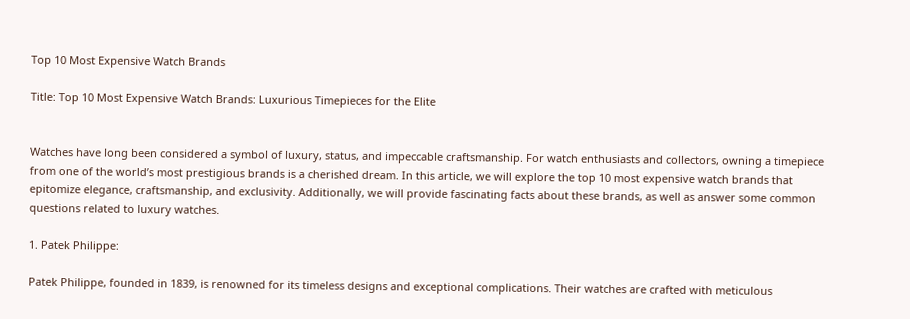Top 10 Most Expensive Watch Brands

Title: Top 10 Most Expensive Watch Brands: Luxurious Timepieces for the Elite


Watches have long been considered a symbol of luxury, status, and impeccable craftsmanship. For watch enthusiasts and collectors, owning a timepiece from one of the world’s most prestigious brands is a cherished dream. In this article, we will explore the top 10 most expensive watch brands that epitomize elegance, craftsmanship, and exclusivity. Additionally, we will provide fascinating facts about these brands, as well as answer some common questions related to luxury watches.

1. Patek Philippe:

Patek Philippe, founded in 1839, is renowned for its timeless designs and exceptional complications. Their watches are crafted with meticulous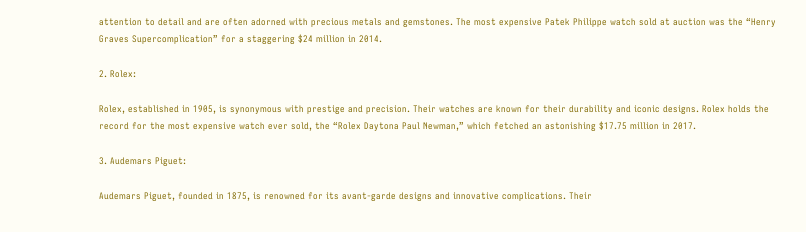attention to detail and are often adorned with precious metals and gemstones. The most expensive Patek Philippe watch sold at auction was the “Henry Graves Supercomplication” for a staggering $24 million in 2014.

2. Rolex:

Rolex, established in 1905, is synonymous with prestige and precision. Their watches are known for their durability and iconic designs. Rolex holds the record for the most expensive watch ever sold, the “Rolex Daytona Paul Newman,” which fetched an astonishing $17.75 million in 2017.

3. Audemars Piguet:

Audemars Piguet, founded in 1875, is renowned for its avant-garde designs and innovative complications. Their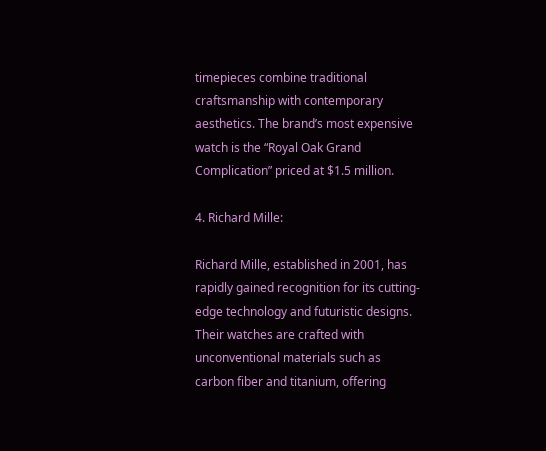timepieces combine traditional craftsmanship with contemporary aesthetics. The brand’s most expensive watch is the “Royal Oak Grand Complication” priced at $1.5 million.

4. Richard Mille:

Richard Mille, established in 2001, has rapidly gained recognition for its cutting-edge technology and futuristic designs. Their watches are crafted with unconventional materials such as carbon fiber and titanium, offering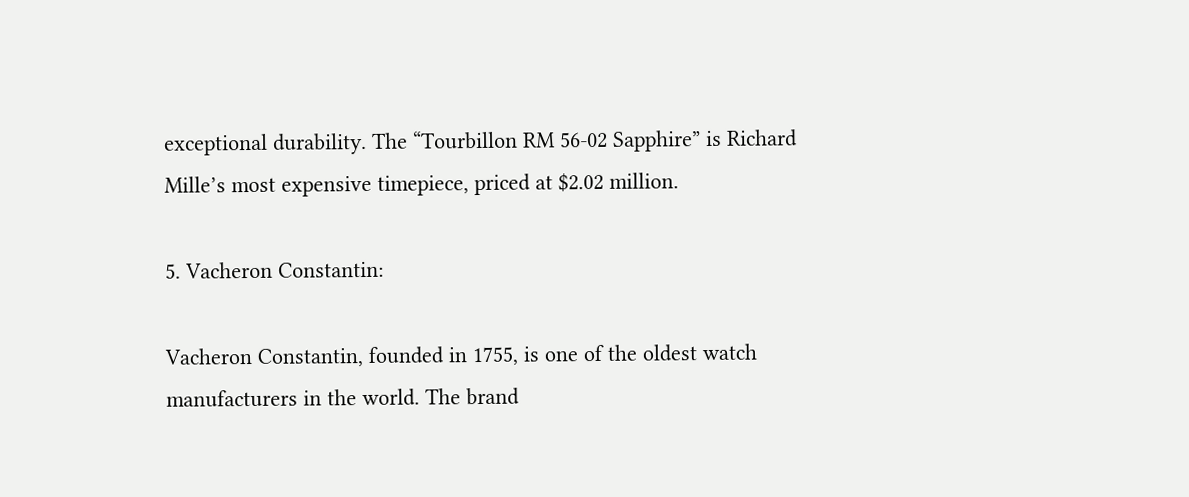exceptional durability. The “Tourbillon RM 56-02 Sapphire” is Richard Mille’s most expensive timepiece, priced at $2.02 million.

5. Vacheron Constantin:

Vacheron Constantin, founded in 1755, is one of the oldest watch manufacturers in the world. The brand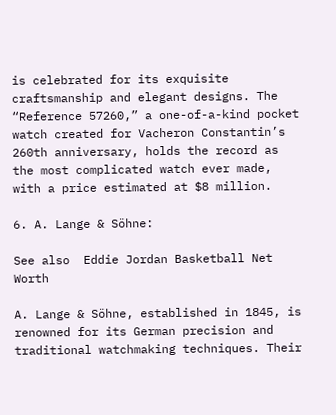is celebrated for its exquisite craftsmanship and elegant designs. The “Reference 57260,” a one-of-a-kind pocket watch created for Vacheron Constantin’s 260th anniversary, holds the record as the most complicated watch ever made, with a price estimated at $8 million.

6. A. Lange & Söhne:

See also  Eddie Jordan Basketball Net Worth

A. Lange & Söhne, established in 1845, is renowned for its German precision and traditional watchmaking techniques. Their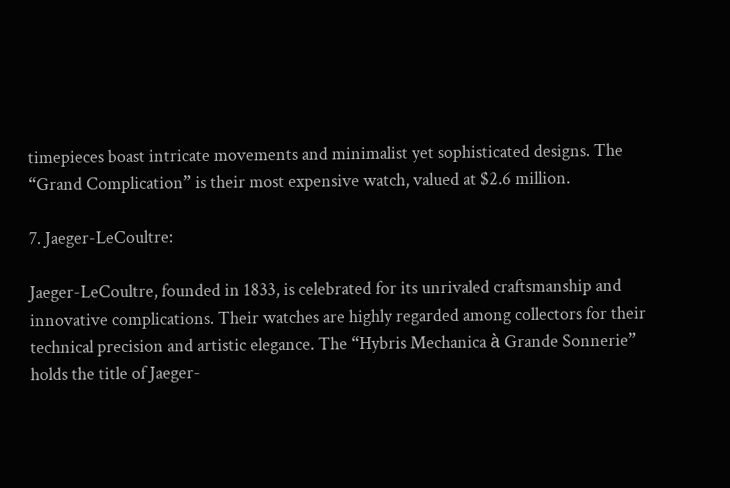timepieces boast intricate movements and minimalist yet sophisticated designs. The “Grand Complication” is their most expensive watch, valued at $2.6 million.

7. Jaeger-LeCoultre:

Jaeger-LeCoultre, founded in 1833, is celebrated for its unrivaled craftsmanship and innovative complications. Their watches are highly regarded among collectors for their technical precision and artistic elegance. The “Hybris Mechanica à Grande Sonnerie” holds the title of Jaeger-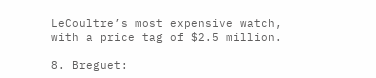LeCoultre’s most expensive watch, with a price tag of $2.5 million.

8. Breguet: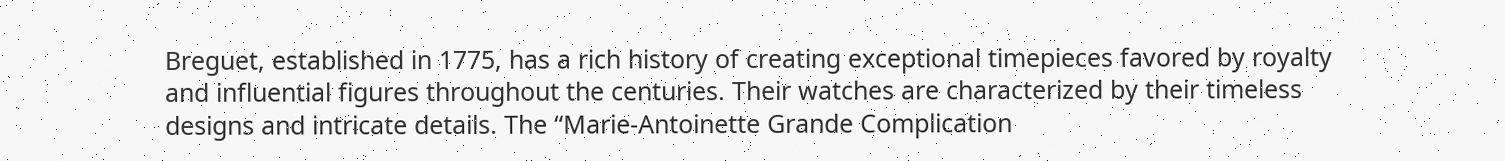Breguet, established in 1775, has a rich history of creating exceptional timepieces favored by royalty and influential figures throughout the centuries. Their watches are characterized by their timeless designs and intricate details. The “Marie-Antoinette Grande Complication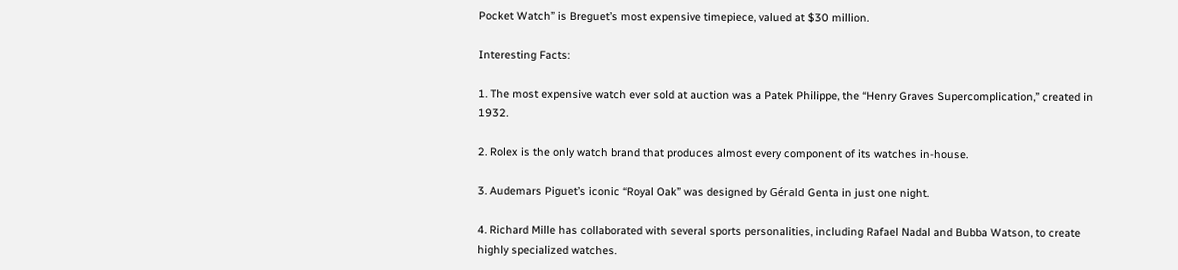Pocket Watch” is Breguet’s most expensive timepiece, valued at $30 million.

Interesting Facts:

1. The most expensive watch ever sold at auction was a Patek Philippe, the “Henry Graves Supercomplication,” created in 1932.

2. Rolex is the only watch brand that produces almost every component of its watches in-house.

3. Audemars Piguet’s iconic “Royal Oak” was designed by Gérald Genta in just one night.

4. Richard Mille has collaborated with several sports personalities, including Rafael Nadal and Bubba Watson, to create highly specialized watches.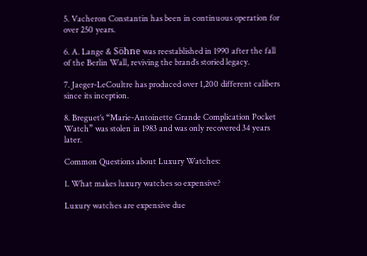5. Vacheron Constantin has been in continuous operation for over 250 years.

6. A. Lange & Söhne was reestablished in 1990 after the fall of the Berlin Wall, reviving the brand’s storied legacy.

7. Jaeger-LeCoultre has produced over 1,200 different calibers since its inception.

8. Breguet’s “Marie-Antoinette Grande Complication Pocket Watch” was stolen in 1983 and was only recovered 34 years later.

Common Questions about Luxury Watches:

1. What makes luxury watches so expensive?

Luxury watches are expensive due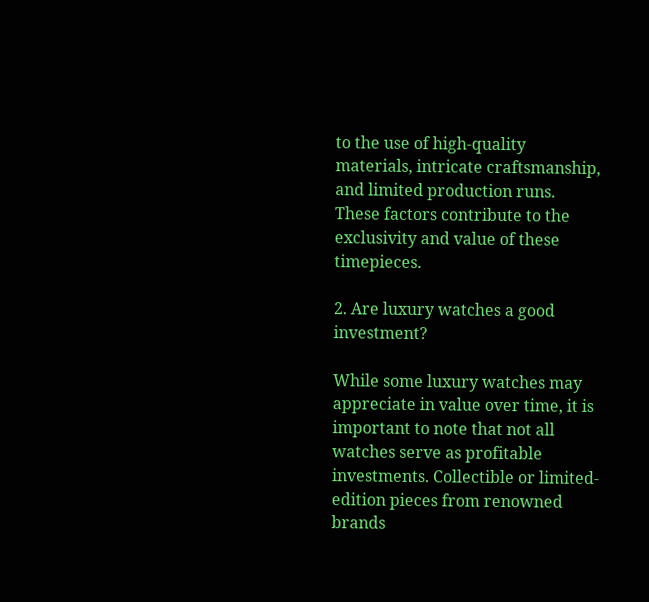to the use of high-quality materials, intricate craftsmanship, and limited production runs. These factors contribute to the exclusivity and value of these timepieces.

2. Are luxury watches a good investment?

While some luxury watches may appreciate in value over time, it is important to note that not all watches serve as profitable investments. Collectible or limited-edition pieces from renowned brands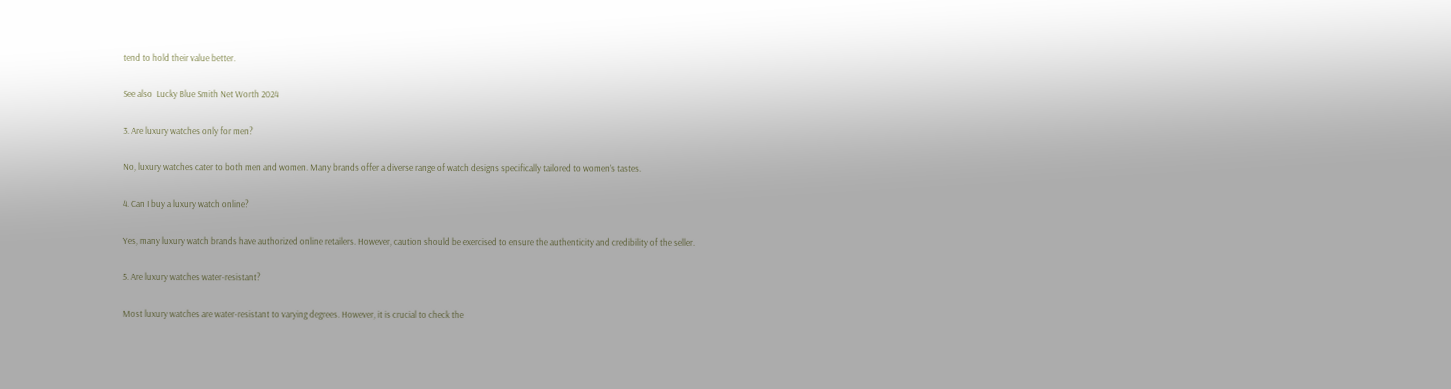tend to hold their value better.

See also  Lucky Blue Smith Net Worth 2024

3. Are luxury watches only for men?

No, luxury watches cater to both men and women. Many brands offer a diverse range of watch designs specifically tailored to women’s tastes.

4. Can I buy a luxury watch online?

Yes, many luxury watch brands have authorized online retailers. However, caution should be exercised to ensure the authenticity and credibility of the seller.

5. Are luxury watches water-resistant?

Most luxury watches are water-resistant to varying degrees. However, it is crucial to check the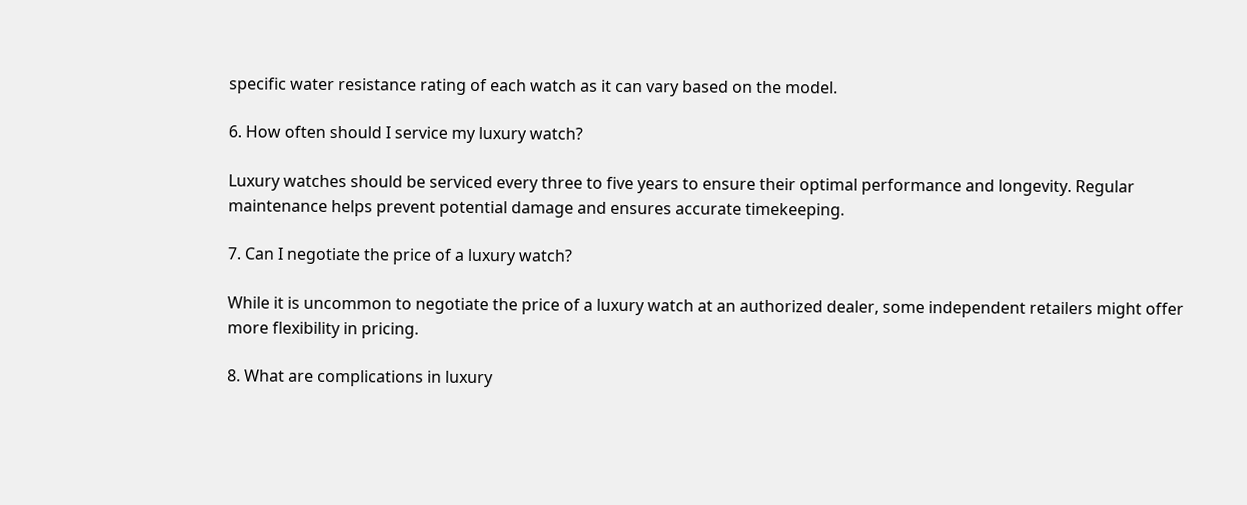specific water resistance rating of each watch as it can vary based on the model.

6. How often should I service my luxury watch?

Luxury watches should be serviced every three to five years to ensure their optimal performance and longevity. Regular maintenance helps prevent potential damage and ensures accurate timekeeping.

7. Can I negotiate the price of a luxury watch?

While it is uncommon to negotiate the price of a luxury watch at an authorized dealer, some independent retailers might offer more flexibility in pricing.

8. What are complications in luxury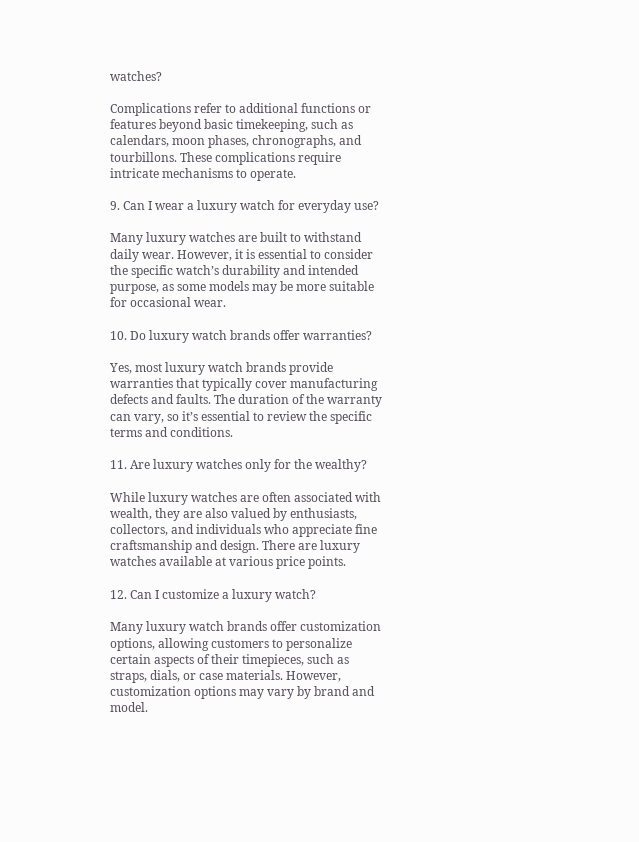watches?

Complications refer to additional functions or features beyond basic timekeeping, such as calendars, moon phases, chronographs, and tourbillons. These complications require intricate mechanisms to operate.

9. Can I wear a luxury watch for everyday use?

Many luxury watches are built to withstand daily wear. However, it is essential to consider the specific watch’s durability and intended purpose, as some models may be more suitable for occasional wear.

10. Do luxury watch brands offer warranties?

Yes, most luxury watch brands provide warranties that typically cover manufacturing defects and faults. The duration of the warranty can vary, so it’s essential to review the specific terms and conditions.

11. Are luxury watches only for the wealthy?

While luxury watches are often associated with wealth, they are also valued by enthusiasts, collectors, and individuals who appreciate fine craftsmanship and design. There are luxury watches available at various price points.

12. Can I customize a luxury watch?

Many luxury watch brands offer customization options, allowing customers to personalize certain aspects of their timepieces, such as straps, dials, or case materials. However, customization options may vary by brand and model.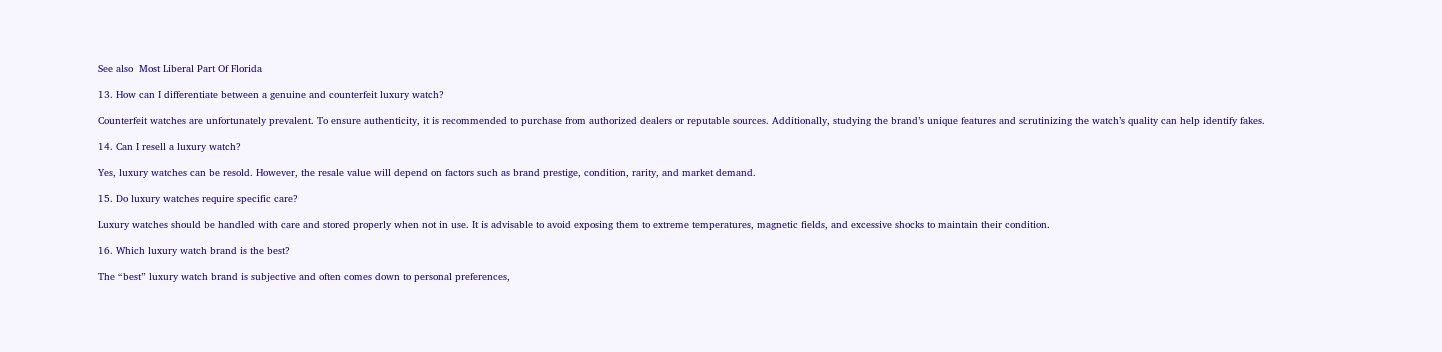See also  Most Liberal Part Of Florida

13. How can I differentiate between a genuine and counterfeit luxury watch?

Counterfeit watches are unfortunately prevalent. To ensure authenticity, it is recommended to purchase from authorized dealers or reputable sources. Additionally, studying the brand’s unique features and scrutinizing the watch’s quality can help identify fakes.

14. Can I resell a luxury watch?

Yes, luxury watches can be resold. However, the resale value will depend on factors such as brand prestige, condition, rarity, and market demand.

15. Do luxury watches require specific care?

Luxury watches should be handled with care and stored properly when not in use. It is advisable to avoid exposing them to extreme temperatures, magnetic fields, and excessive shocks to maintain their condition.

16. Which luxury watch brand is the best?

The “best” luxury watch brand is subjective and often comes down to personal preferences,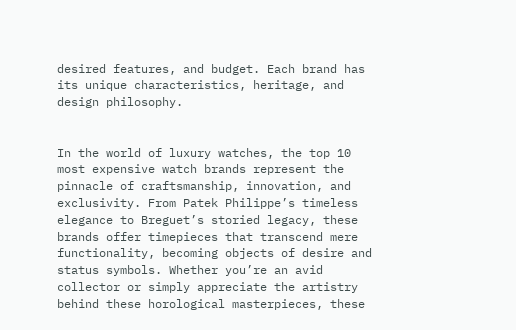desired features, and budget. Each brand has its unique characteristics, heritage, and design philosophy.


In the world of luxury watches, the top 10 most expensive watch brands represent the pinnacle of craftsmanship, innovation, and exclusivity. From Patek Philippe’s timeless elegance to Breguet’s storied legacy, these brands offer timepieces that transcend mere functionality, becoming objects of desire and status symbols. Whether you’re an avid collector or simply appreciate the artistry behind these horological masterpieces, these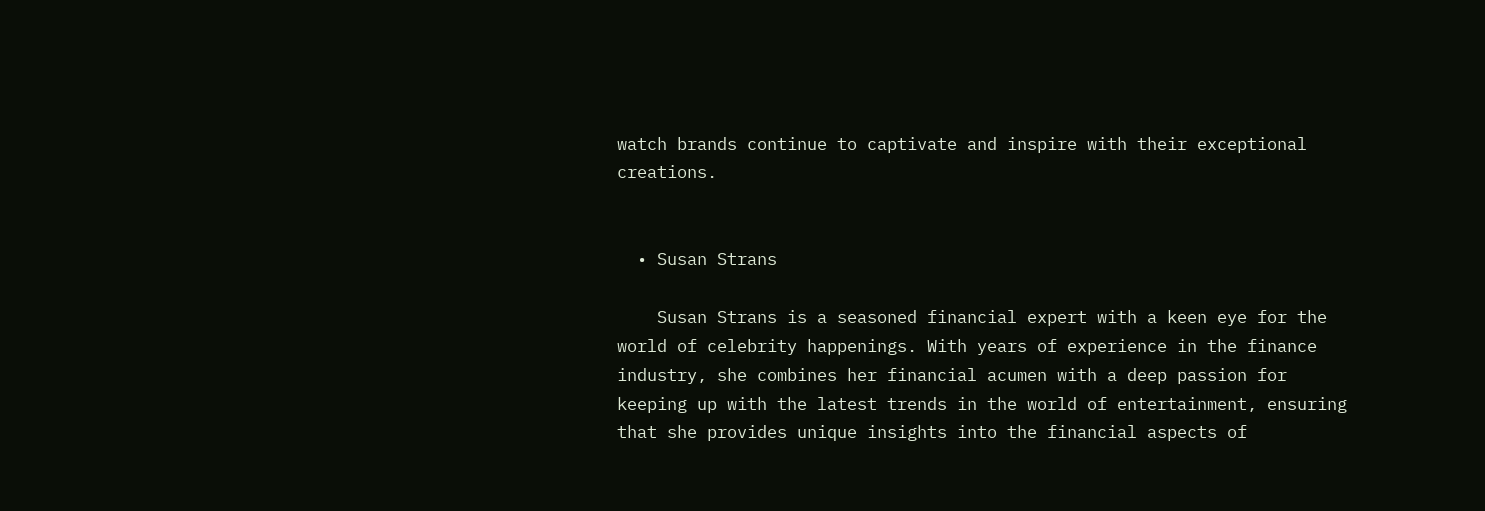watch brands continue to captivate and inspire with their exceptional creations.


  • Susan Strans

    Susan Strans is a seasoned financial expert with a keen eye for the world of celebrity happenings. With years of experience in the finance industry, she combines her financial acumen with a deep passion for keeping up with the latest trends in the world of entertainment, ensuring that she provides unique insights into the financial aspects of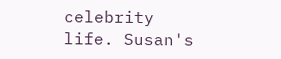celebrity life. Susan's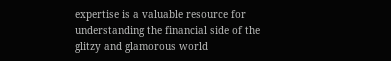expertise is a valuable resource for understanding the financial side of the glitzy and glamorous world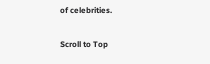of celebrities.

Scroll to Top